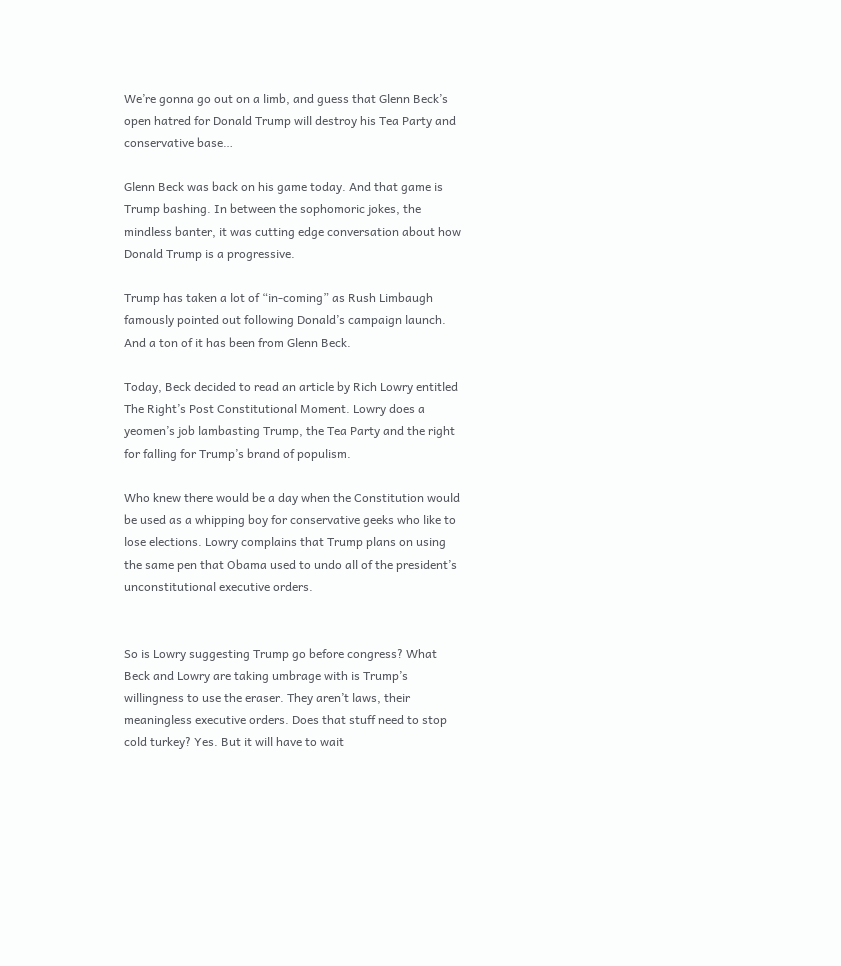We’re gonna go out on a limb, and guess that Glenn Beck’s open hatred for Donald Trump will destroy his Tea Party and conservative base…

Glenn Beck was back on his game today. And that game is Trump bashing. In between the sophomoric jokes, the mindless banter, it was cutting edge conversation about how Donald Trump is a progressive.

Trump has taken a lot of “in-coming” as Rush Limbaugh famously pointed out following Donald’s campaign launch. And a ton of it has been from Glenn Beck.

Today, Beck decided to read an article by Rich Lowry entitled The Right’s Post Constitutional Moment. Lowry does a yeomen’s job lambasting Trump, the Tea Party and the right for falling for Trump’s brand of populism.

Who knew there would be a day when the Constitution would be used as a whipping boy for conservative geeks who like to lose elections. Lowry complains that Trump plans on using the same pen that Obama used to undo all of the president’s unconstitutional executive orders.


So is Lowry suggesting Trump go before congress? What Beck and Lowry are taking umbrage with is Trump’s willingness to use the eraser. They aren’t laws, their meaningless executive orders. Does that stuff need to stop cold turkey? Yes. But it will have to wait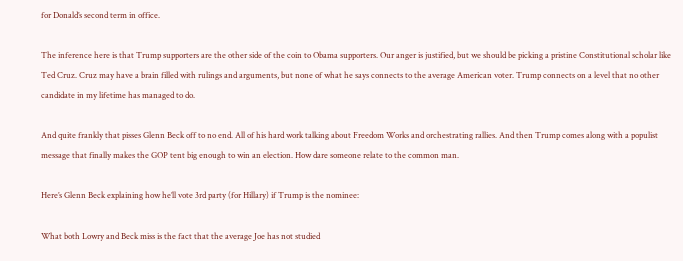for Donald’s second term in office.

The inference here is that Trump supporters are the other side of the coin to Obama supporters. Our anger is justified, but we should be picking a pristine Constitutional scholar like Ted Cruz. Cruz may have a brain filled with rulings and arguments, but none of what he says connects to the average American voter. Trump connects on a level that no other candidate in my lifetime has managed to do.

And quite frankly that pisses Glenn Beck off to no end. All of his hard work talking about Freedom Works and orchestrating rallies. And then Trump comes along with a populist message that finally makes the GOP tent big enough to win an election. How dare someone relate to the common man.

Here’s Glenn Beck explaining how he’ll vote 3rd party (for Hillary) if Trump is the nominee:

What both Lowry and Beck miss is the fact that the average Joe has not studied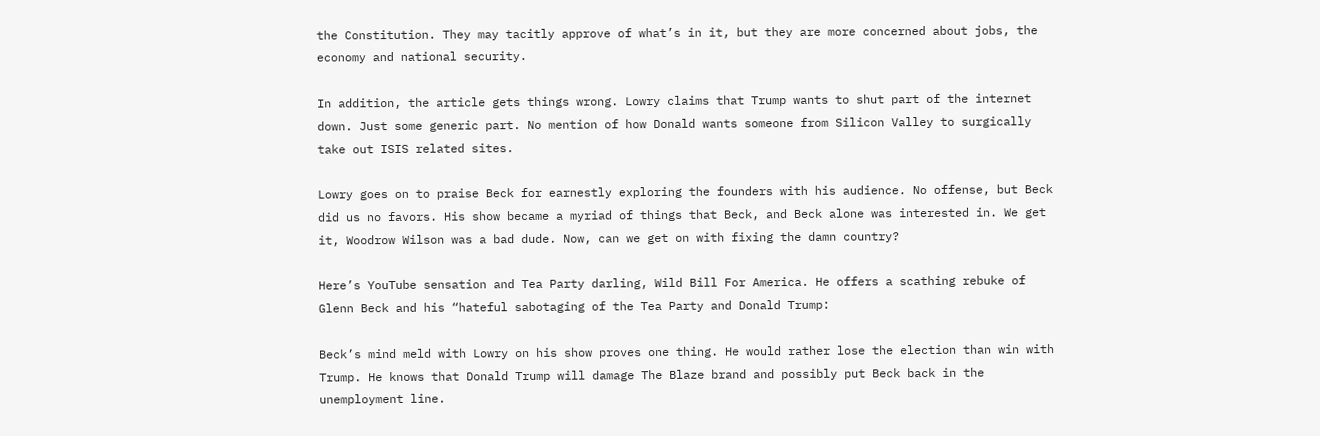the Constitution. They may tacitly approve of what’s in it, but they are more concerned about jobs, the economy and national security.

In addition, the article gets things wrong. Lowry claims that Trump wants to shut part of the internet down. Just some generic part. No mention of how Donald wants someone from Silicon Valley to surgically take out ISIS related sites.

Lowry goes on to praise Beck for earnestly exploring the founders with his audience. No offense, but Beck did us no favors. His show became a myriad of things that Beck, and Beck alone was interested in. We get it, Woodrow Wilson was a bad dude. Now, can we get on with fixing the damn country?

Here’s YouTube sensation and Tea Party darling, Wild Bill For America. He offers a scathing rebuke of Glenn Beck and his “hateful sabotaging of the Tea Party and Donald Trump:

Beck’s mind meld with Lowry on his show proves one thing. He would rather lose the election than win with Trump. He knows that Donald Trump will damage The Blaze brand and possibly put Beck back in the unemployment line.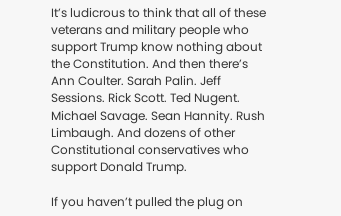It’s ludicrous to think that all of these veterans and military people who support Trump know nothing about the Constitution. And then there’s Ann Coulter. Sarah Palin. Jeff Sessions. Rick Scott. Ted Nugent. Michael Savage. Sean Hannity. Rush Limbaugh. And dozens of other Constitutional conservatives who support Donald Trump.

If you haven’t pulled the plug on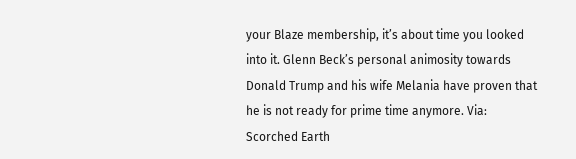your Blaze membership, it’s about time you looked into it. Glenn Beck’s personal animosity towards Donald Trump and his wife Melania have proven that he is not ready for prime time anymore. Via: Scorched Earth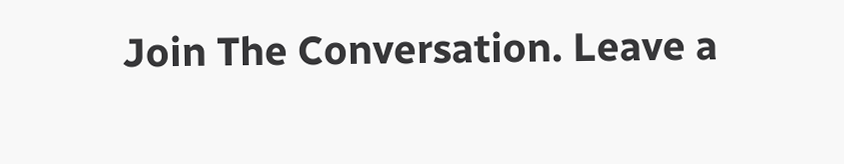Join The Conversation. Leave a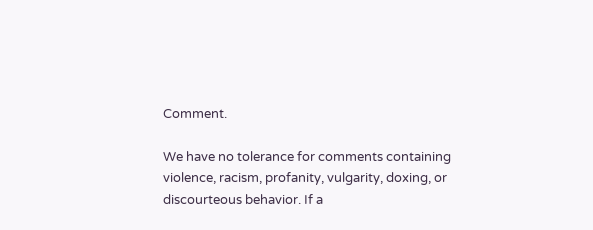Comment.

We have no tolerance for comments containing violence, racism, profanity, vulgarity, doxing, or discourteous behavior. If a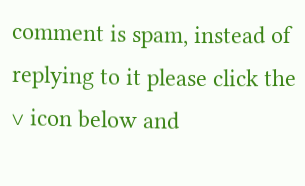comment is spam, instead of replying to it please click the ∨ icon below and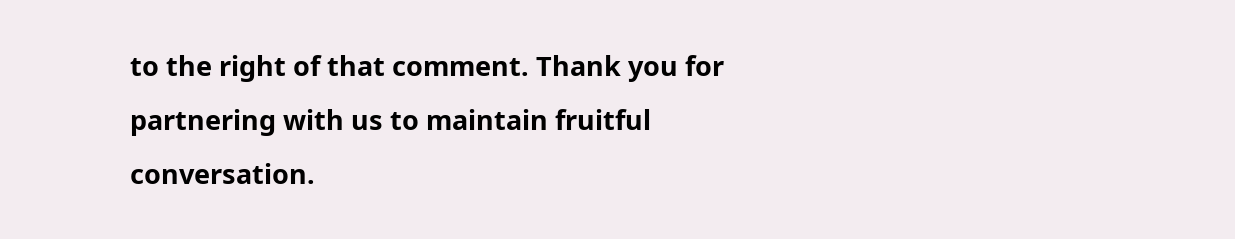to the right of that comment. Thank you for partnering with us to maintain fruitful conversation.